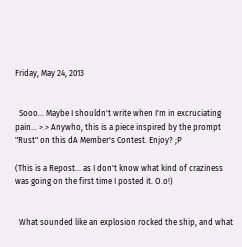Friday, May 24, 2013


  Sooo... Maybe I shouldn't write when I'm in excruciating pain... >.> Anywho, this is a piece inspired by the prompt "Rust" on this dA Member's Contest. Enjoy? ;P

(This is a Repost... as I don't know what kind of craziness was going on the first time I posted it. O.o!)


  What sounded like an explosion rocked the ship, and what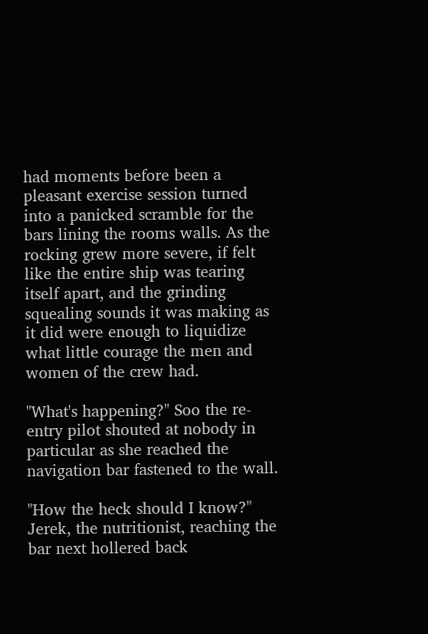had moments before been a pleasant exercise session turned into a panicked scramble for the bars lining the rooms walls. As the rocking grew more severe, if felt like the entire ship was tearing itself apart, and the grinding squealing sounds it was making as it did were enough to liquidize what little courage the men and women of the crew had.

"What's happening?" Soo the re-entry pilot shouted at nobody in particular as she reached the navigation bar fastened to the wall.

"How the heck should I know?" Jerek, the nutritionist, reaching the bar next hollered back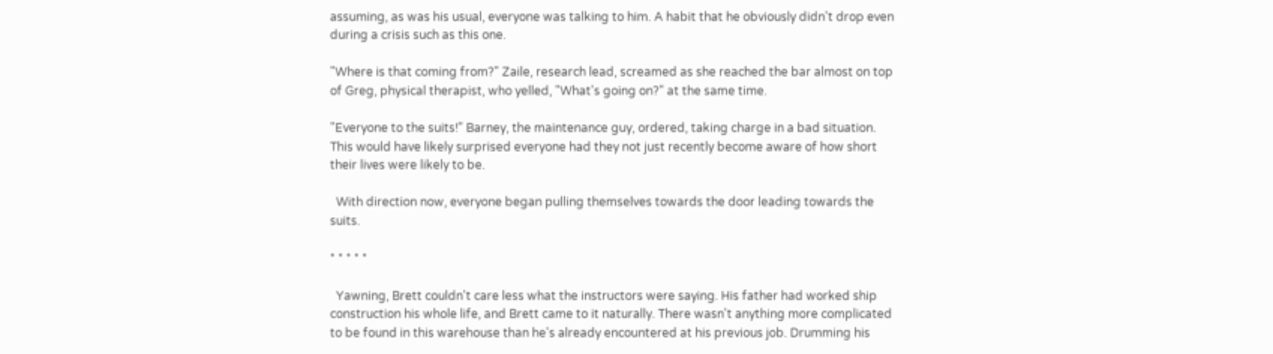assuming, as was his usual, everyone was talking to him. A habit that he obviously didn't drop even during a crisis such as this one.

"Where is that coming from?" Zaile, research lead, screamed as she reached the bar almost on top of Greg, physical therapist, who yelled, "What's going on?" at the same time.

"Everyone to the suits!" Barney, the maintenance guy, ordered, taking charge in a bad situation. This would have likely surprised everyone had they not just recently become aware of how short their lives were likely to be.

  With direction now, everyone began pulling themselves towards the door leading towards the suits.

* * * * *

  Yawning, Brett couldn't care less what the instructors were saying. His father had worked ship construction his whole life, and Brett came to it naturally. There wasn't anything more complicated to be found in this warehouse than he's already encountered at his previous job. Drumming his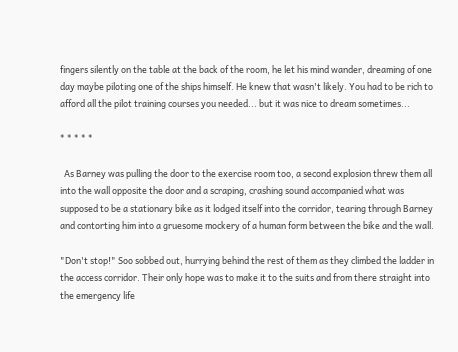fingers silently on the table at the back of the room, he let his mind wander, dreaming of one day maybe piloting one of the ships himself. He knew that wasn't likely. You had to be rich to afford all the pilot training courses you needed... but it was nice to dream sometimes...

* * * * *

  As Barney was pulling the door to the exercise room too, a second explosion threw them all into the wall opposite the door and a scraping, crashing sound accompanied what was supposed to be a stationary bike as it lodged itself into the corridor, tearing through Barney and contorting him into a gruesome mockery of a human form between the bike and the wall.

"Don't stop!" Soo sobbed out, hurrying behind the rest of them as they climbed the ladder in the access corridor. Their only hope was to make it to the suits and from there straight into the emergency life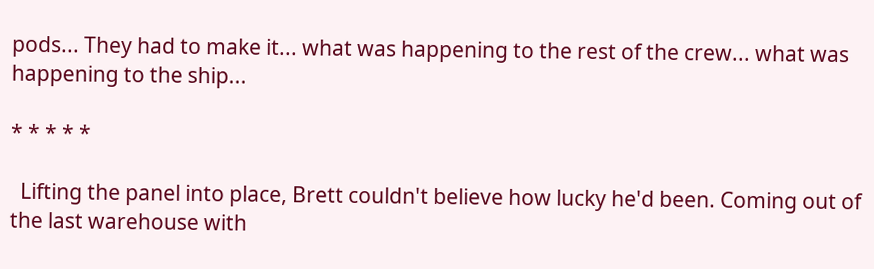pods... They had to make it... what was happening to the rest of the crew... what was happening to the ship...

* * * * *

  Lifting the panel into place, Brett couldn't believe how lucky he'd been. Coming out of the last warehouse with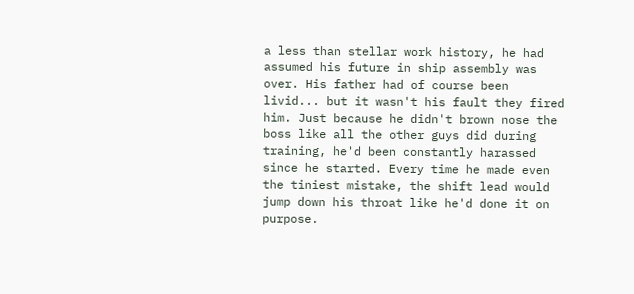a less than stellar work history, he had assumed his future in ship assembly was over. His father had of course been livid... but it wasn't his fault they fired him. Just because he didn't brown nose the boss like all the other guys did during training, he'd been constantly harassed since he started. Every time he made even the tiniest mistake, the shift lead would jump down his throat like he'd done it on purpose.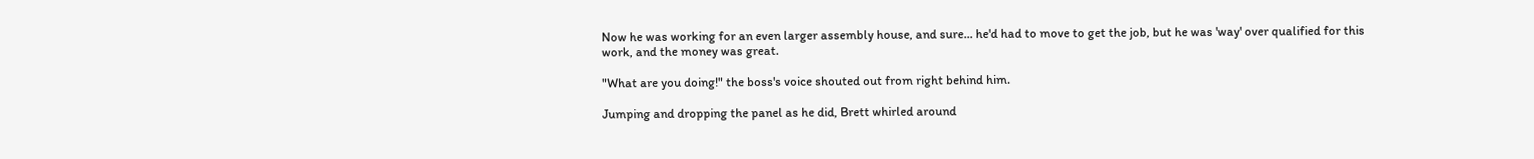Now he was working for an even larger assembly house, and sure... he'd had to move to get the job, but he was 'way' over qualified for this work, and the money was great.

"What are you doing!" the boss's voice shouted out from right behind him.

Jumping and dropping the panel as he did, Brett whirled around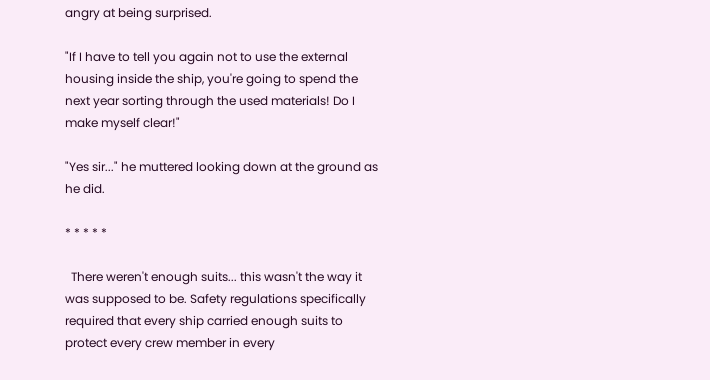angry at being surprised.

"If I have to tell you again not to use the external housing inside the ship, you're going to spend the next year sorting through the used materials! Do I make myself clear!"

"Yes sir..." he muttered looking down at the ground as he did.

* * * * *

  There weren't enough suits... this wasn't the way it was supposed to be. Safety regulations specifically required that every ship carried enough suits to protect every crew member in every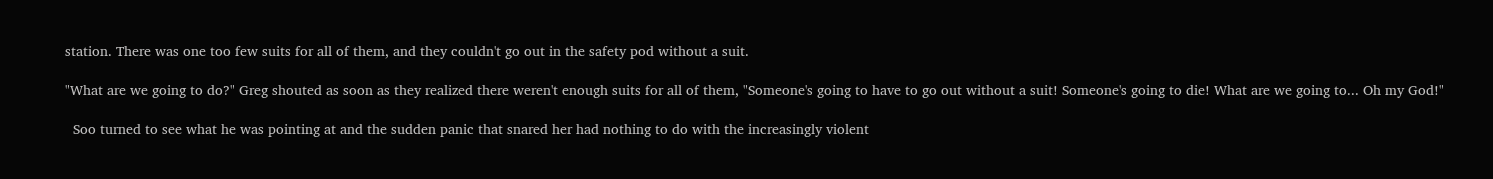station. There was one too few suits for all of them, and they couldn't go out in the safety pod without a suit.

"What are we going to do?" Greg shouted as soon as they realized there weren't enough suits for all of them, "Someone's going to have to go out without a suit! Someone's going to die! What are we going to... Oh my God!"

  Soo turned to see what he was pointing at and the sudden panic that snared her had nothing to do with the increasingly violent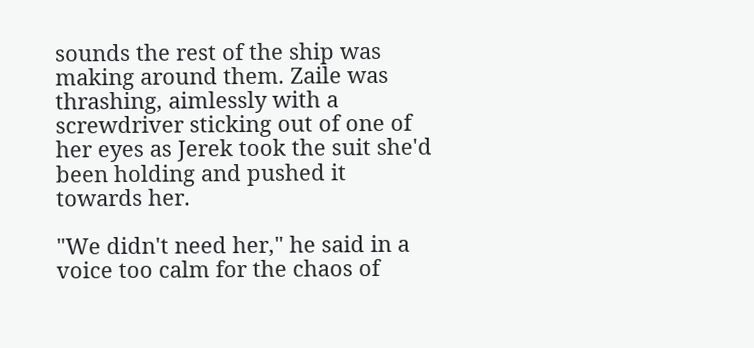sounds the rest of the ship was making around them. Zaile was thrashing, aimlessly with a screwdriver sticking out of one of her eyes as Jerek took the suit she'd been holding and pushed it towards her.

"We didn't need her," he said in a voice too calm for the chaos of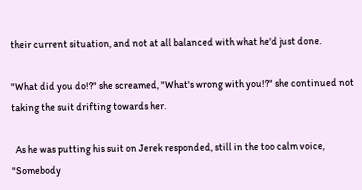their current situation, and not at all balanced with what he'd just done.

"What did you do!?" she screamed, "What's wrong with you!?" she continued not taking the suit drifting towards her.

  As he was putting his suit on Jerek responded, still in the too calm voice, "Somebody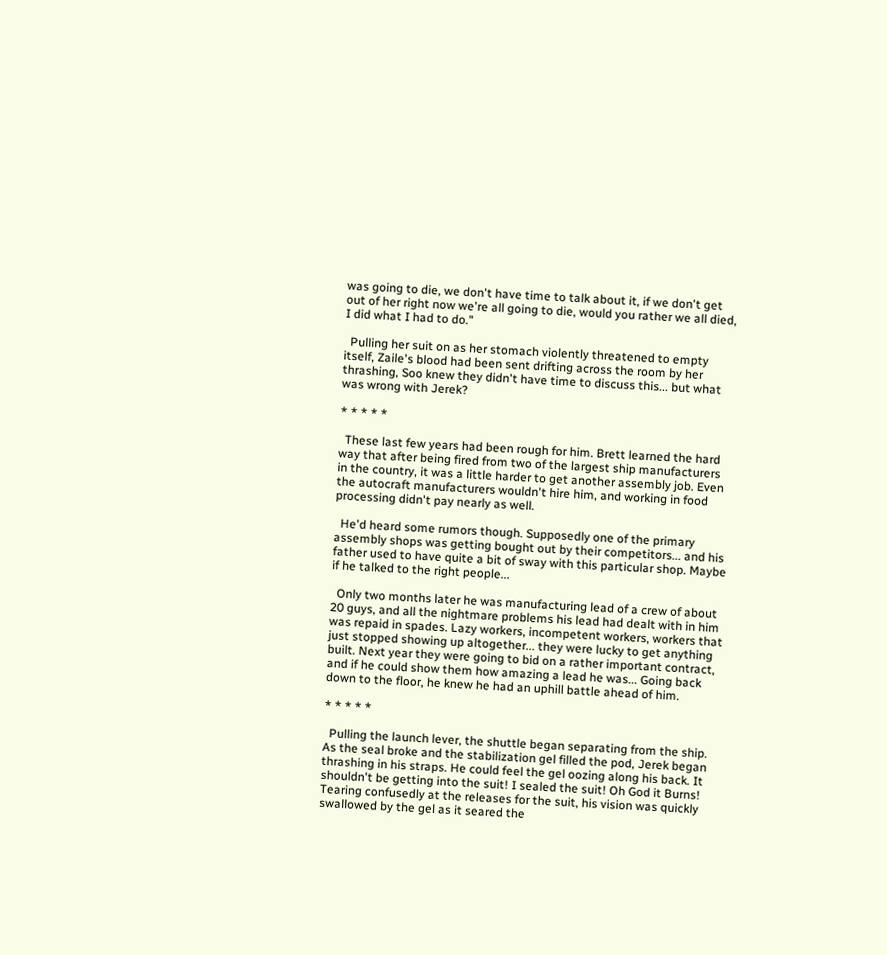was going to die, we don't have time to talk about it, if we don't get out of her right now we're all going to die, would you rather we all died, I did what I had to do."

  Pulling her suit on as her stomach violently threatened to empty itself, Zaile's blood had been sent drifting across the room by her thrashing, Soo knew they didn't have time to discuss this... but what was wrong with Jerek?

* * * * *

  These last few years had been rough for him. Brett learned the hard way that after being fired from two of the largest ship manufacturers in the country, it was a little harder to get another assembly job. Even the autocraft manufacturers wouldn't hire him, and working in food processing didn't pay nearly as well.

  He'd heard some rumors though. Supposedly one of the primary assembly shops was getting bought out by their competitors... and his father used to have quite a bit of sway with this particular shop. Maybe if he talked to the right people...

  Only two months later he was manufacturing lead of a crew of about 20 guys, and all the nightmare problems his lead had dealt with in him was repaid in spades. Lazy workers, incompetent workers, workers that just stopped showing up altogether... they were lucky to get anything built. Next year they were going to bid on a rather important contract, and if he could show them how amazing a lead he was... Going back down to the floor, he knew he had an uphill battle ahead of him.

* * * * *

  Pulling the launch lever, the shuttle began separating from the ship. As the seal broke and the stabilization gel filled the pod, Jerek began thrashing in his straps. He could feel the gel oozing along his back. It shouldn't be getting into the suit! I sealed the suit! Oh God it Burns! Tearing confusedly at the releases for the suit, his vision was quickly swallowed by the gel as it seared the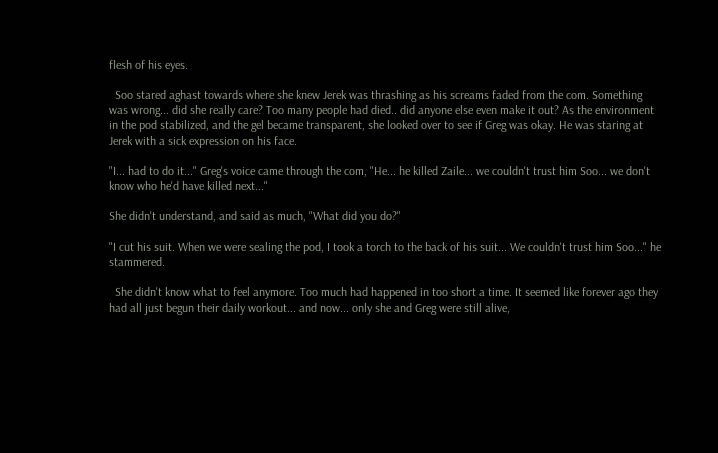flesh of his eyes.

  Soo stared aghast towards where she knew Jerek was thrashing as his screams faded from the com. Something was wrong... did she really care? Too many people had died.. did anyone else even make it out? As the environment in the pod stabilized, and the gel became transparent, she looked over to see if Greg was okay. He was staring at Jerek with a sick expression on his face.

"I... had to do it..." Greg's voice came through the com, "He... he killed Zaile... we couldn't trust him Soo... we don't know who he'd have killed next..."

She didn't understand, and said as much, "What did you do?"

"I cut his suit. When we were sealing the pod, I took a torch to the back of his suit... We couldn't trust him Soo..." he stammered.

  She didn't know what to feel anymore. Too much had happened in too short a time. It seemed like forever ago they had all just begun their daily workout... and now... only she and Greg were still alive,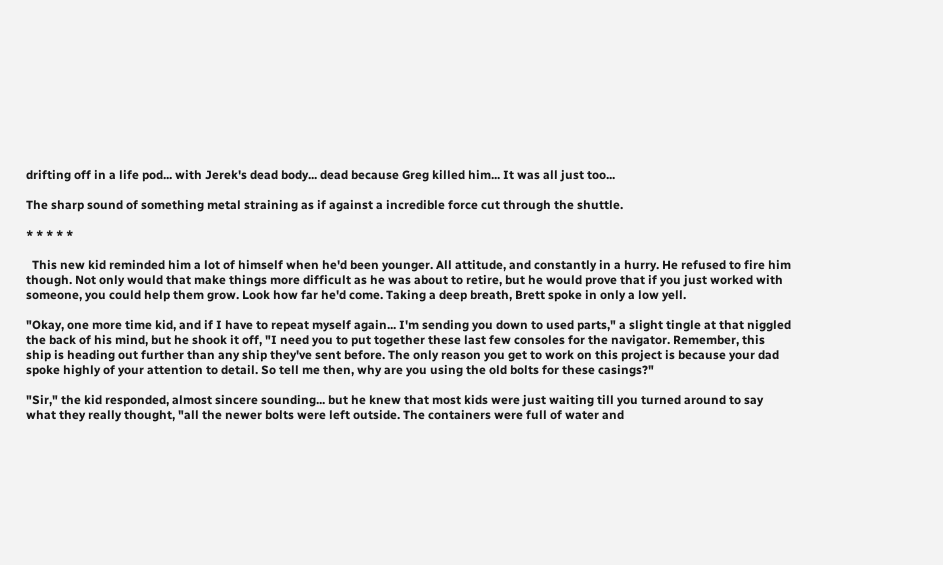drifting off in a life pod... with Jerek's dead body... dead because Greg killed him... It was all just too...

The sharp sound of something metal straining as if against a incredible force cut through the shuttle.

* * * * *

  This new kid reminded him a lot of himself when he'd been younger. All attitude, and constantly in a hurry. He refused to fire him though. Not only would that make things more difficult as he was about to retire, but he would prove that if you just worked with someone, you could help them grow. Look how far he'd come. Taking a deep breath, Brett spoke in only a low yell.

"Okay, one more time kid, and if I have to repeat myself again... I'm sending you down to used parts," a slight tingle at that niggled the back of his mind, but he shook it off, "I need you to put together these last few consoles for the navigator. Remember, this ship is heading out further than any ship they've sent before. The only reason you get to work on this project is because your dad spoke highly of your attention to detail. So tell me then, why are you using the old bolts for these casings?"

"Sir," the kid responded, almost sincere sounding... but he knew that most kids were just waiting till you turned around to say what they really thought, "all the newer bolts were left outside. The containers were full of water and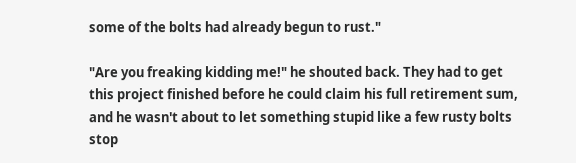some of the bolts had already begun to rust."

"Are you freaking kidding me!" he shouted back. They had to get this project finished before he could claim his full retirement sum, and he wasn't about to let something stupid like a few rusty bolts stop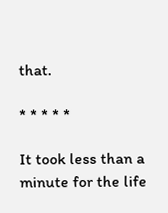that.

* * * * *

It took less than a minute for the life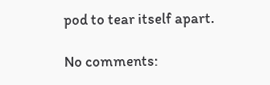pod to tear itself apart.

No comments: